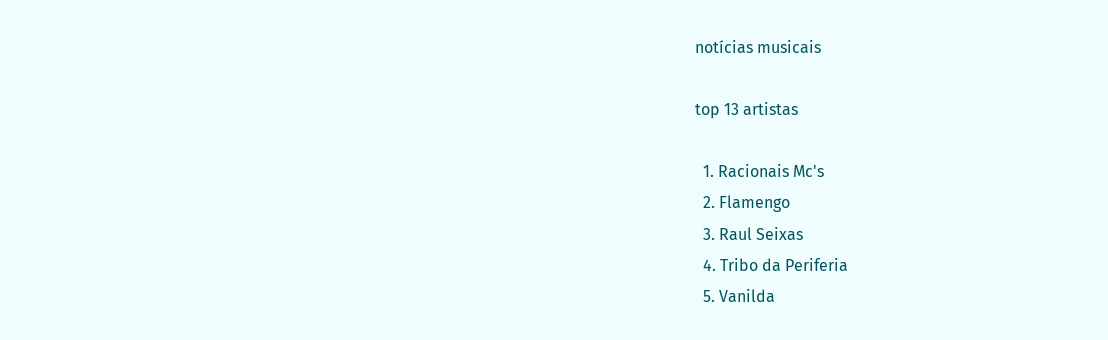notícias musicais

top 13 artistas

  1. Racionais Mc's
  2. Flamengo
  3. Raul Seixas
  4. Tribo da Periferia
  5. Vanilda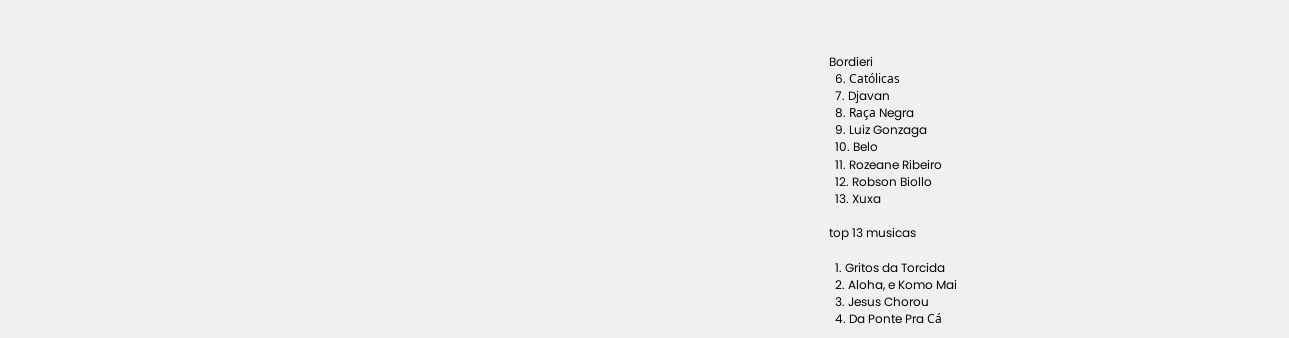Bordieri
  6. Católicas
  7. Djavan
  8. Raça Negra
  9. Luiz Gonzaga
  10. Belo
  11. Rozeane Ribeiro
  12. Robson Biollo
  13. Xuxa

top 13 musicas

  1. Gritos da Torcida
  2. Aloha, e Komo Mai
  3. Jesus Chorou
  4. Da Ponte Pra Cá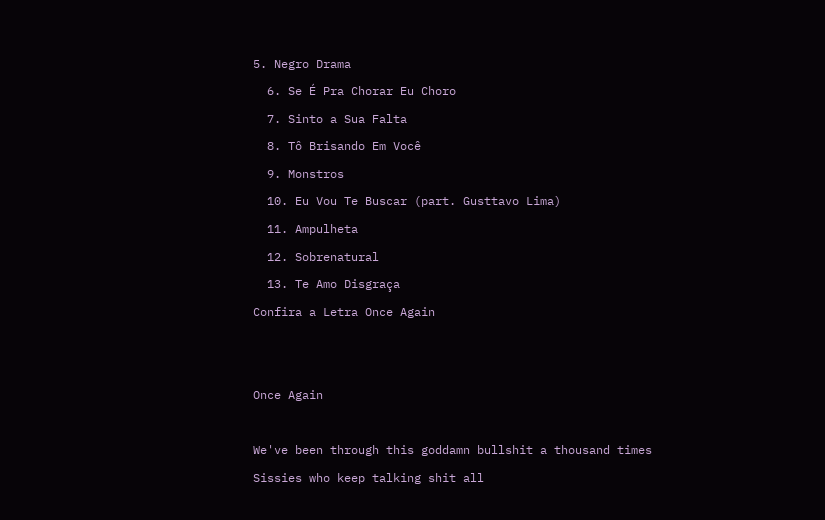5. Negro Drama
  6. Se É Pra Chorar Eu Choro
  7. Sinto a Sua Falta
  8. Tô Brisando Em Você
  9. Monstros
  10. Eu Vou Te Buscar (part. Gusttavo Lima)
  11. Ampulheta
  12. Sobrenatural
  13. Te Amo Disgraça
Confira a Letra Once Again


Once Again

We've been through this goddamn bullshit a thousand times
Sissies who keep talking shit all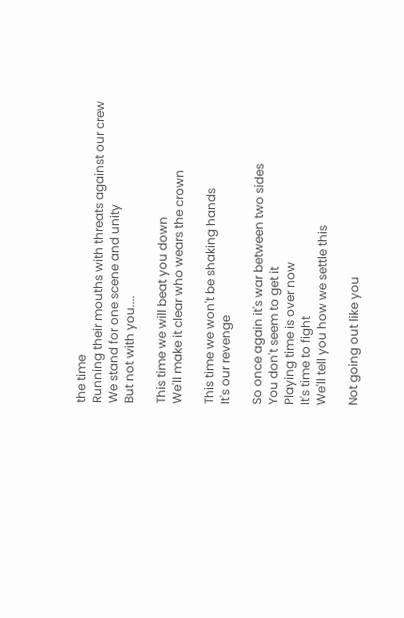the time
Running their mouths with threats against our crew
We stand for one scene and unity
But not with you....

This time we will beat you down
We'll make it clear who wears the crown

This time we won't be shaking hands
It's our revenge

So once again it's war between two sides
You don't seem to get it
Playing time is over now
It's time to fight
We'll tell you how we settle this

Not going out like you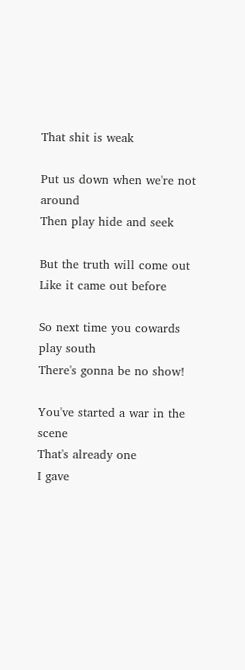That shit is weak

Put us down when we're not around
Then play hide and seek

But the truth will come out
Like it came out before

So next time you cowards play south
There's gonna be no show!

You've started a war in the scene
That's already one
I gave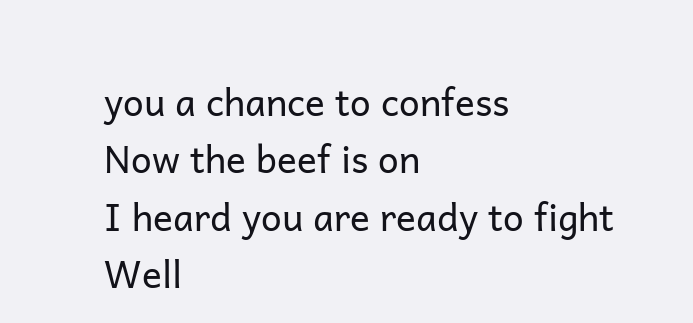you a chance to confess
Now the beef is on
I heard you are ready to fight
Well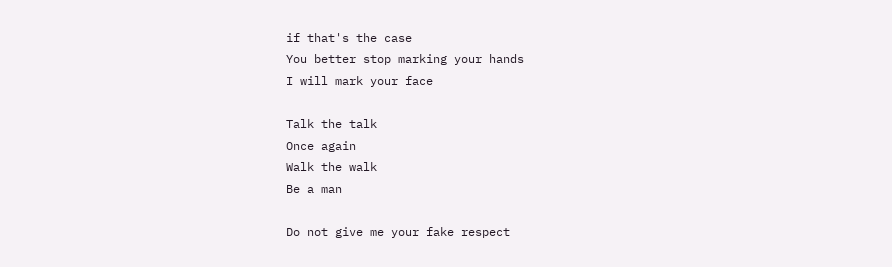if that's the case
You better stop marking your hands
I will mark your face

Talk the talk
Once again
Walk the walk
Be a man

Do not give me your fake respect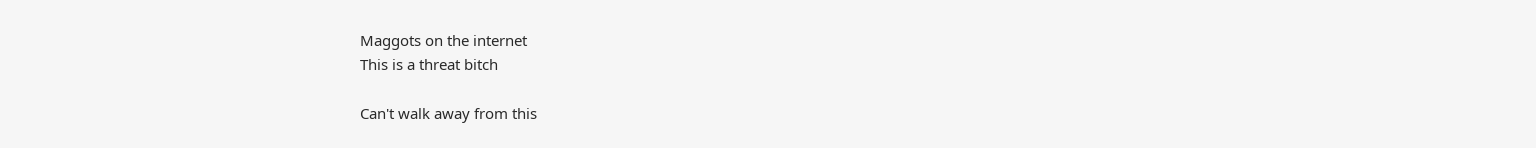Maggots on the internet
This is a threat bitch

Can't walk away from this